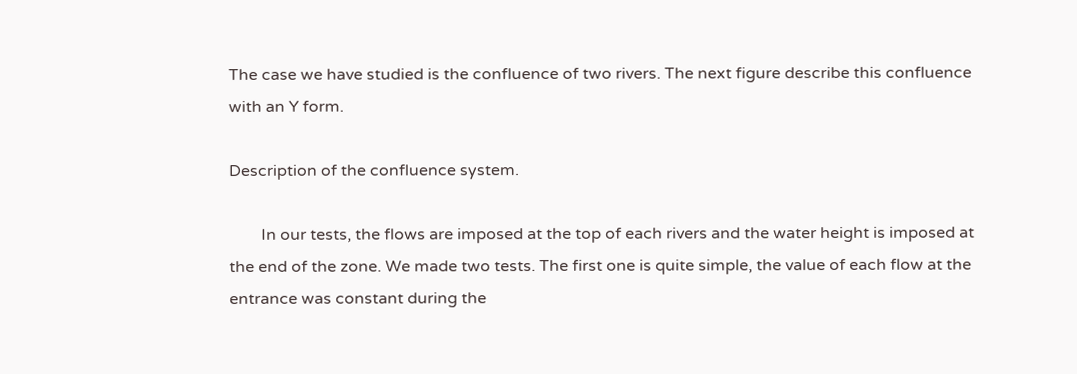The case we have studied is the confluence of two rivers. The next figure describe this confluence with an Y form.

Description of the confluence system.

        In our tests, the flows are imposed at the top of each rivers and the water height is imposed at the end of the zone. We made two tests. The first one is quite simple, the value of each flow at the entrance was constant during the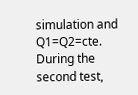simulation and Q1=Q2=cte. During the second test,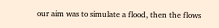our aim was to simulate a flood, then the flows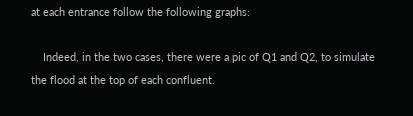at each entrance follow the following graphs:

    Indeed, in the two cases, there were a pic of Q1 and Q2, to simulate the flood at the top of each confluent.